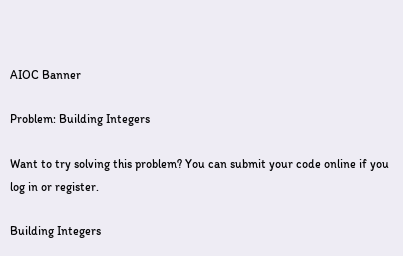AIOC Banner

Problem: Building Integers

Want to try solving this problem? You can submit your code online if you log in or register.

Building Integers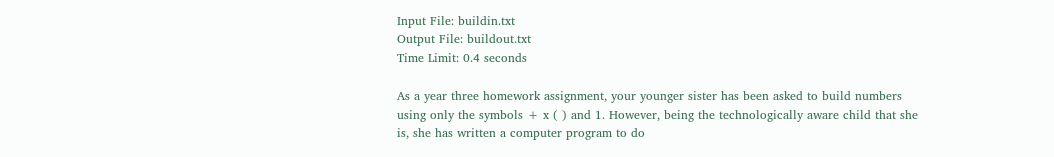Input File: buildin.txt
Output File: buildout.txt
Time Limit: 0.4 seconds

As a year three homework assignment, your younger sister has been asked to build numbers using only the symbols + x ( ) and 1. However, being the technologically aware child that she is, she has written a computer program to do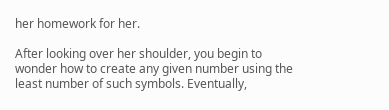her homework for her.

After looking over her shoulder, you begin to wonder how to create any given number using the least number of such symbols. Eventually,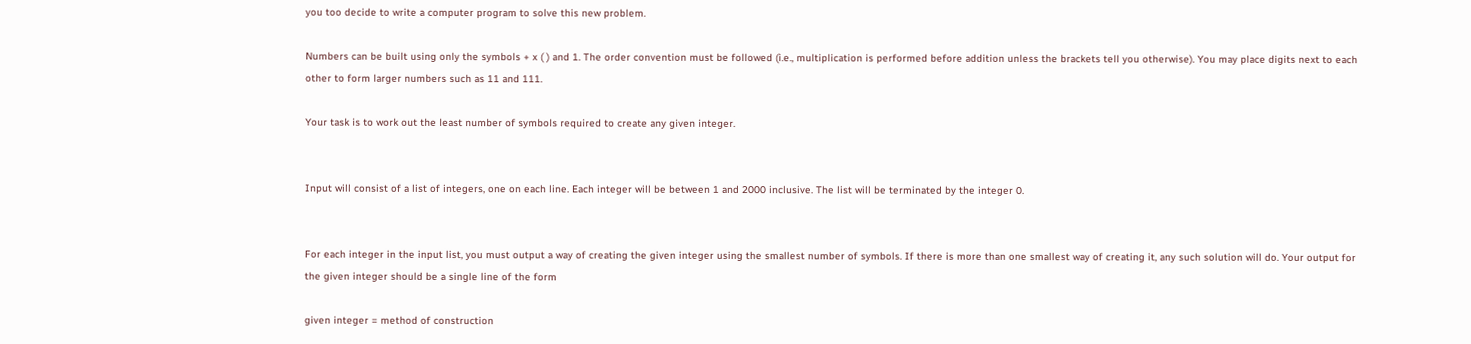you too decide to write a computer program to solve this new problem.

Numbers can be built using only the symbols + x ( ) and 1. The order convention must be followed (i.e., multiplication is performed before addition unless the brackets tell you otherwise). You may place digits next to each other to form larger numbers such as 11 and 111.

Your task is to work out the least number of symbols required to create any given integer.


Input will consist of a list of integers, one on each line. Each integer will be between 1 and 2000 inclusive. The list will be terminated by the integer 0.


For each integer in the input list, you must output a way of creating the given integer using the smallest number of symbols. If there is more than one smallest way of creating it, any such solution will do. Your output for the given integer should be a single line of the form

given integer = method of construction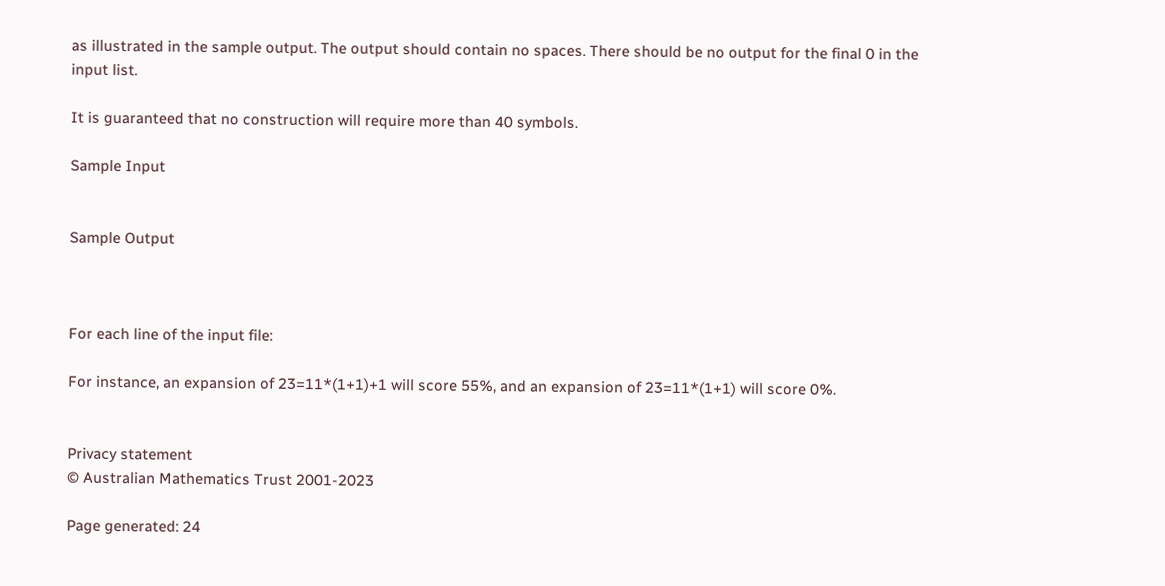as illustrated in the sample output. The output should contain no spaces. There should be no output for the final 0 in the input list.

It is guaranteed that no construction will require more than 40 symbols.

Sample Input


Sample Output



For each line of the input file:

For instance, an expansion of 23=11*(1+1)+1 will score 55%, and an expansion of 23=11*(1+1) will score 0%.


Privacy statement
© Australian Mathematics Trust 2001-2023

Page generated: 24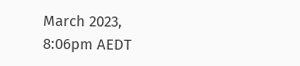March 2023,  8:06pm AEDT